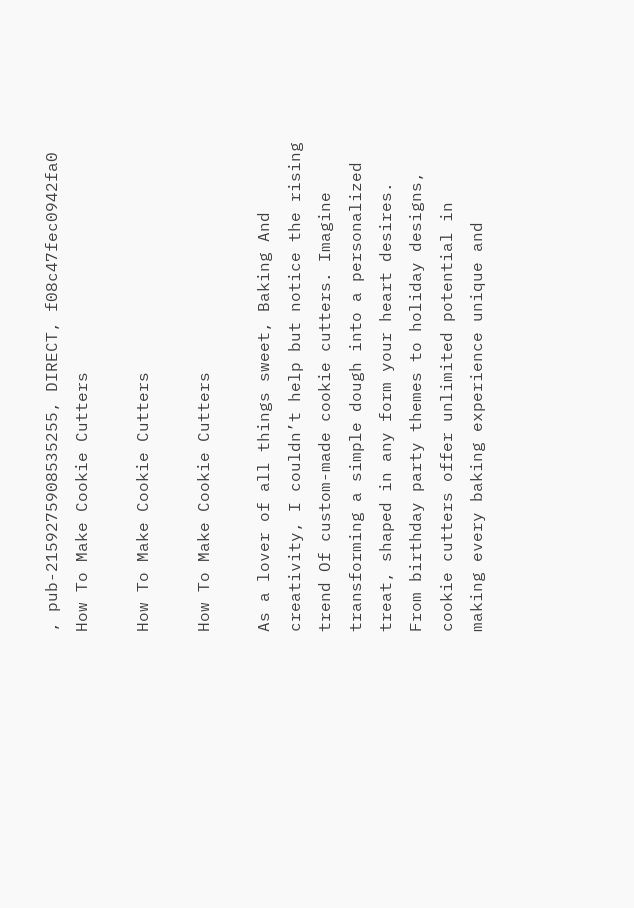, pub-2159275908535255, DIRECT, f08c47fec0942fa0 How To Make Cookie Cutters

How To Make Cookie Cutters

How To Make Cookie Cutters

As a lover of all things sweet, Baking And creativity, I couldn’t help but notice the rising trend Of custom-made cookie cutters. Imagine transforming a simple dough into a personalized treat, shaped in any form your heart desires. From birthday party themes to holiday designs, cookie cutters offer unlimited potential in making every baking experience unique and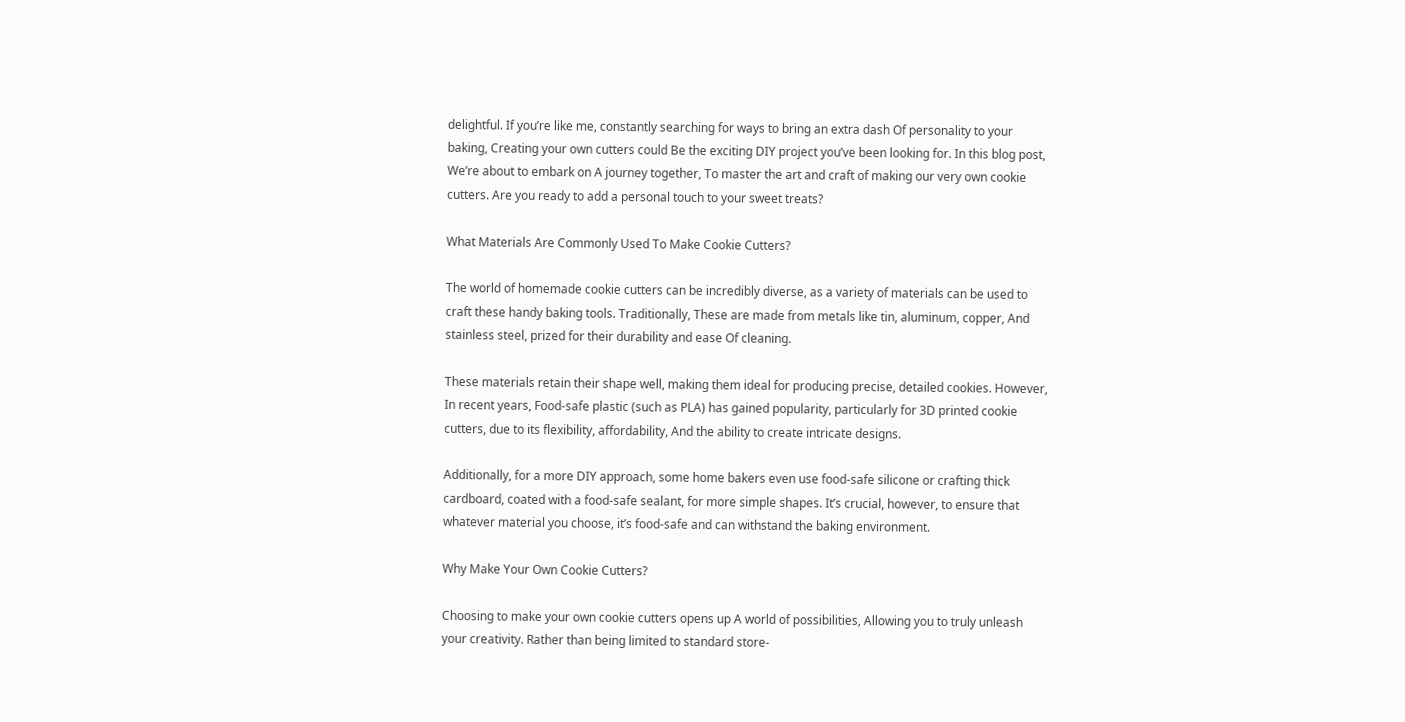delightful. If you’re like me, constantly searching for ways to bring an extra dash Of personality to your baking, Creating your own cutters could Be the exciting DIY project you’ve been looking for. In this blog post, We’re about to embark on A journey together, To master the art and craft of making our very own cookie cutters. Are you ready to add a personal touch to your sweet treats?

What Materials Are Commonly Used To Make Cookie Cutters?

The world of homemade cookie cutters can be incredibly diverse, as a variety of materials can be used to craft these handy baking tools. Traditionally, These are made from metals like tin, aluminum, copper, And stainless steel, prized for their durability and ease Of cleaning.

These materials retain their shape well, making them ideal for producing precise, detailed cookies. However, In recent years, Food-safe plastic (such as PLA) has gained popularity, particularly for 3D printed cookie cutters, due to its flexibility, affordability, And the ability to create intricate designs.

Additionally, for a more DIY approach, some home bakers even use food-safe silicone or crafting thick cardboard, coated with a food-safe sealant, for more simple shapes. It’s crucial, however, to ensure that whatever material you choose, it’s food-safe and can withstand the baking environment.

Why Make Your Own Cookie Cutters?

Choosing to make your own cookie cutters opens up A world of possibilities, Allowing you to truly unleash your creativity. Rather than being limited to standard store-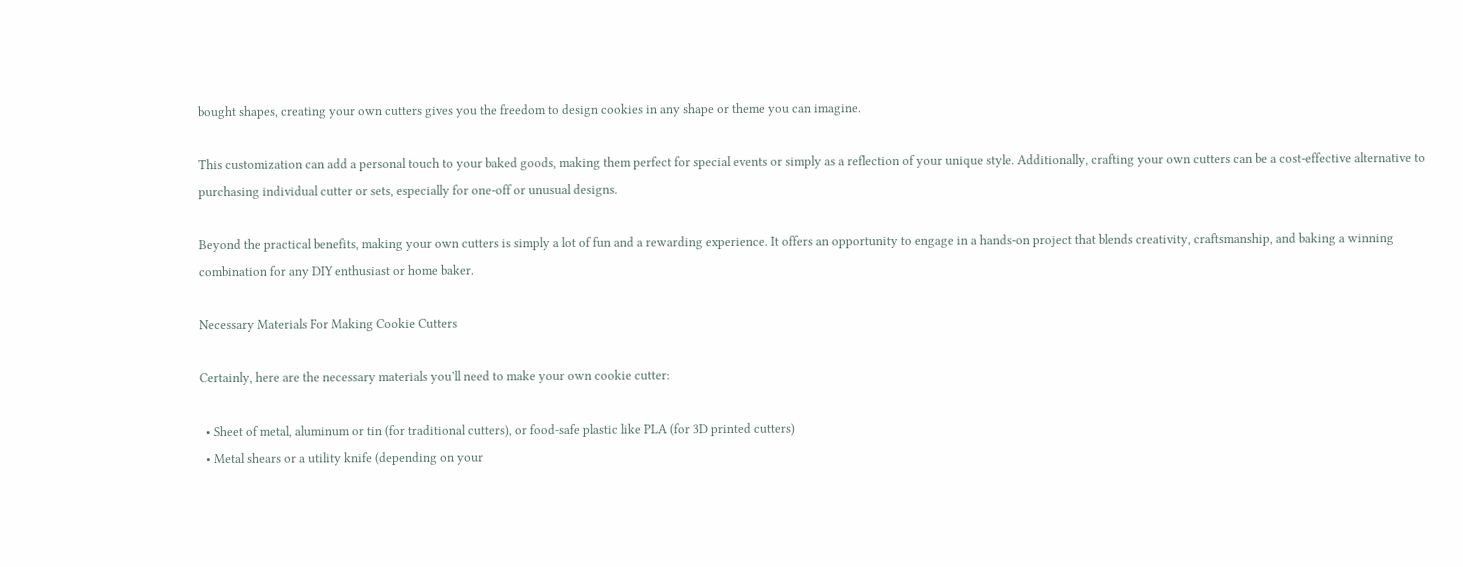bought shapes, creating your own cutters gives you the freedom to design cookies in any shape or theme you can imagine.

This customization can add a personal touch to your baked goods, making them perfect for special events or simply as a reflection of your unique style. Additionally, crafting your own cutters can be a cost-effective alternative to purchasing individual cutter or sets, especially for one-off or unusual designs.

Beyond the practical benefits, making your own cutters is simply a lot of fun and a rewarding experience. It offers an opportunity to engage in a hands-on project that blends creativity, craftsmanship, and baking a winning combination for any DIY enthusiast or home baker.

Necessary Materials For Making Cookie Cutters

Certainly, here are the necessary materials you’ll need to make your own cookie cutter:

  • Sheet of metal, aluminum or tin (for traditional cutters), or food-safe plastic like PLA (for 3D printed cutters)
  • Metal shears or a utility knife (depending on your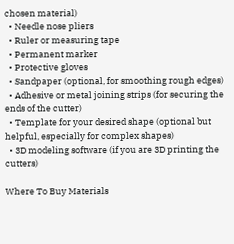chosen material)
  • Needle nose pliers
  • Ruler or measuring tape
  • Permanent marker
  • Protective gloves
  • Sandpaper (optional, for smoothing rough edges)
  • Adhesive or metal joining strips (for securing the ends of the cutter)
  • Template for your desired shape (optional but helpful, especially for complex shapes)
  • 3D modeling software (if you are 3D printing the cutters)

Where To Buy Materials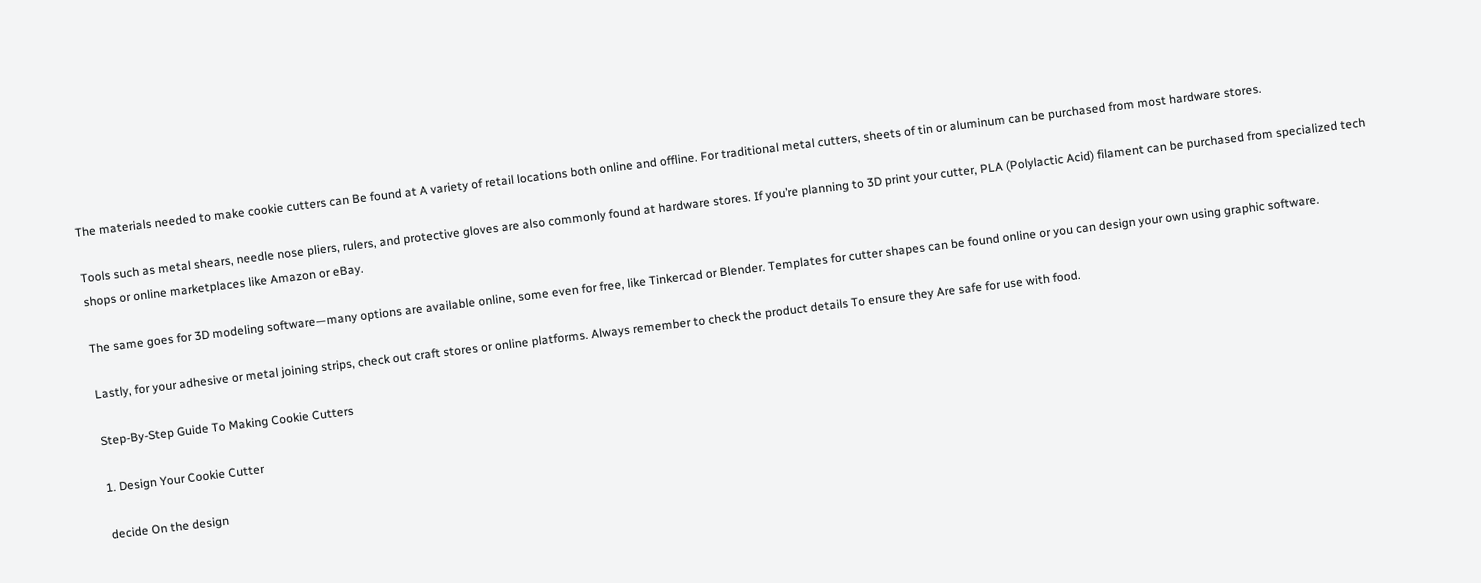The materials needed to make cookie cutters can Be found at A variety of retail locations both online and offline. For traditional metal cutters, sheets of tin or aluminum can be purchased from most hardware stores.

Tools such as metal shears, needle nose pliers, rulers, and protective gloves are also commonly found at hardware stores. If you’re planning to 3D print your cutter, PLA (Polylactic Acid) filament can be purchased from specialized tech shops or online marketplaces like Amazon or eBay.

The same goes for 3D modeling software—many options are available online, some even for free, like Tinkercad or Blender. Templates for cutter shapes can be found online or you can design your own using graphic software.

Lastly, for your adhesive or metal joining strips, check out craft stores or online platforms. Always remember to check the product details To ensure they Are safe for use with food.

Step-By-Step Guide To Making Cookie Cutters

1. Design Your Cookie Cutter

decide On the design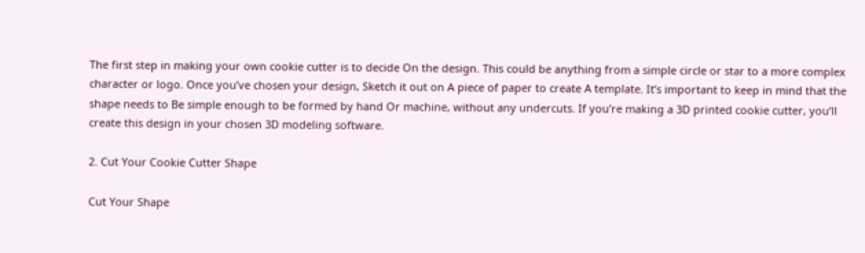The first step in making your own cookie cutter is to decide On the design. This could be anything from a simple circle or star to a more complex character or logo. Once you’ve chosen your design, Sketch it out on A piece of paper to create A template. It’s important to keep in mind that the shape needs to Be simple enough to be formed by hand Or machine, without any undercuts. If you’re making a 3D printed cookie cutter, you’ll create this design in your chosen 3D modeling software.

2. Cut Your Cookie Cutter Shape

Cut Your Shape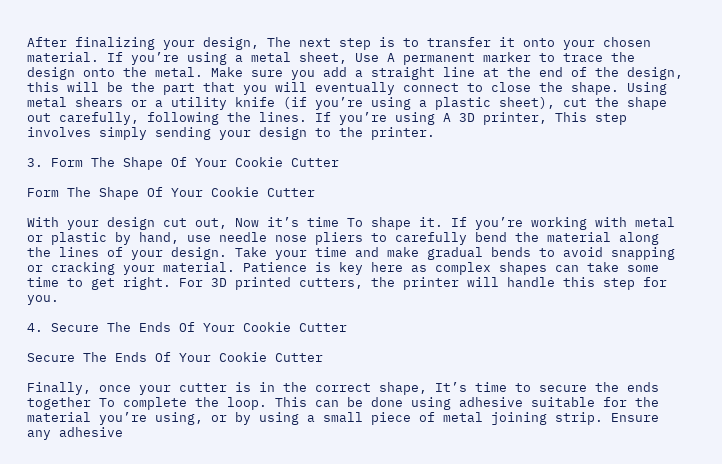After finalizing your design, The next step is to transfer it onto your chosen material. If you’re using a metal sheet, Use A permanent marker to trace the design onto the metal. Make sure you add a straight line at the end of the design, this will be the part that you will eventually connect to close the shape. Using metal shears or a utility knife (if you’re using a plastic sheet), cut the shape out carefully, following the lines. If you’re using A 3D printer, This step involves simply sending your design to the printer.

3. Form The Shape Of Your Cookie Cutter

Form The Shape Of Your Cookie Cutter

With your design cut out, Now it’s time To shape it. If you’re working with metal or plastic by hand, use needle nose pliers to carefully bend the material along the lines of your design. Take your time and make gradual bends to avoid snapping or cracking your material. Patience is key here as complex shapes can take some time to get right. For 3D printed cutters, the printer will handle this step for you.

4. Secure The Ends Of Your Cookie Cutter

Secure The Ends Of Your Cookie Cutter

Finally, once your cutter is in the correct shape, It’s time to secure the ends together To complete the loop. This can be done using adhesive suitable for the material you’re using, or by using a small piece of metal joining strip. Ensure any adhesive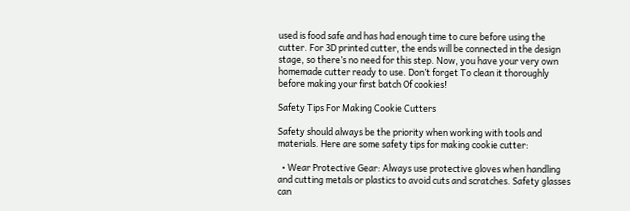used is food safe and has had enough time to cure before using the cutter. For 3D printed cutter, the ends will be connected in the design stage, so there’s no need for this step. Now, you have your very own homemade cutter ready to use. Don’t forget To clean it thoroughly before making your first batch Of cookies!

Safety Tips For Making Cookie Cutters

Safety should always be the priority when working with tools and materials. Here are some safety tips for making cookie cutter:

  • Wear Protective Gear: Always use protective gloves when handling and cutting metals or plastics to avoid cuts and scratches. Safety glasses can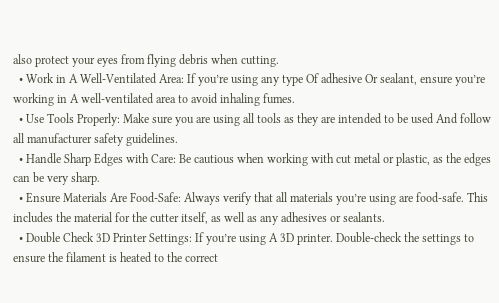also protect your eyes from flying debris when cutting.
  • Work in A Well-Ventilated Area: If you’re using any type Of adhesive Or sealant, ensure you’re working in A well-ventilated area to avoid inhaling fumes.
  • Use Tools Properly: Make sure you are using all tools as they are intended to be used And follow all manufacturer safety guidelines.
  • Handle Sharp Edges with Care: Be cautious when working with cut metal or plastic, as the edges can be very sharp.
  • Ensure Materials Are Food-Safe: Always verify that all materials you’re using are food-safe. This includes the material for the cutter itself, as well as any adhesives or sealants.
  • Double Check 3D Printer Settings: If you’re using A 3D printer. Double-check the settings to ensure the filament is heated to the correct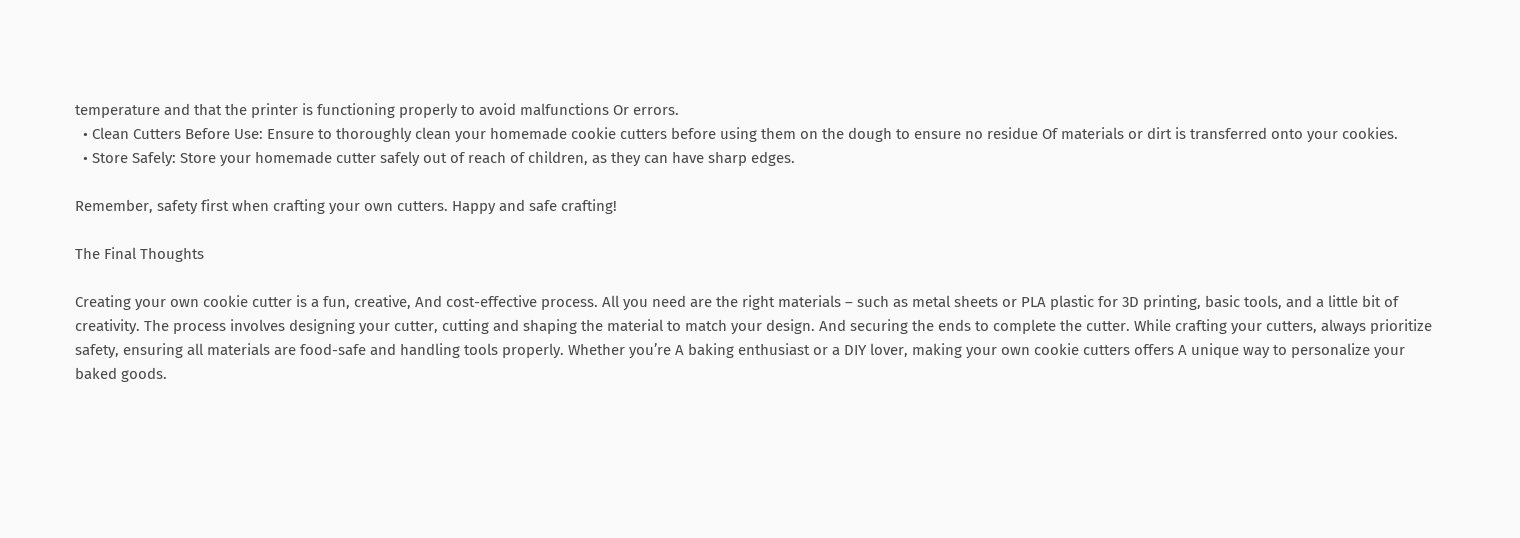temperature and that the printer is functioning properly to avoid malfunctions Or errors.
  • Clean Cutters Before Use: Ensure to thoroughly clean your homemade cookie cutters before using them on the dough to ensure no residue Of materials or dirt is transferred onto your cookies.
  • Store Safely: Store your homemade cutter safely out of reach of children, as they can have sharp edges.

Remember, safety first when crafting your own cutters. Happy and safe crafting!

The Final Thoughts

Creating your own cookie cutter is a fun, creative, And cost-effective process. All you need are the right materials – such as metal sheets or PLA plastic for 3D printing, basic tools, and a little bit of creativity. The process involves designing your cutter, cutting and shaping the material to match your design. And securing the ends to complete the cutter. While crafting your cutters, always prioritize safety, ensuring all materials are food-safe and handling tools properly. Whether you’re A baking enthusiast or a DIY lover, making your own cookie cutters offers A unique way to personalize your baked goods.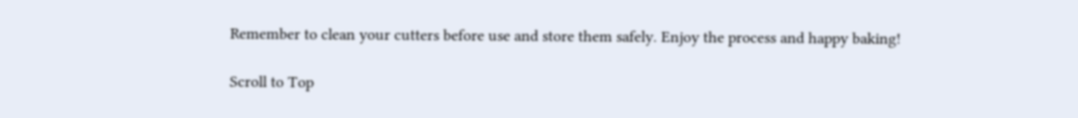Remember to clean your cutters before use and store them safely. Enjoy the process and happy baking!

Scroll to Top